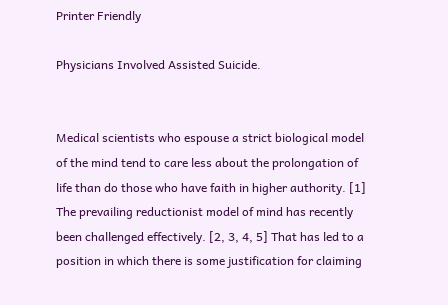Printer Friendly

Physicians Involved Assisted Suicide.


Medical scientists who espouse a strict biological model of the mind tend to care less about the prolongation of life than do those who have faith in higher authority. [1] The prevailing reductionist model of mind has recently been challenged effectively. [2, 3, 4, 5] That has led to a position in which there is some justification for claiming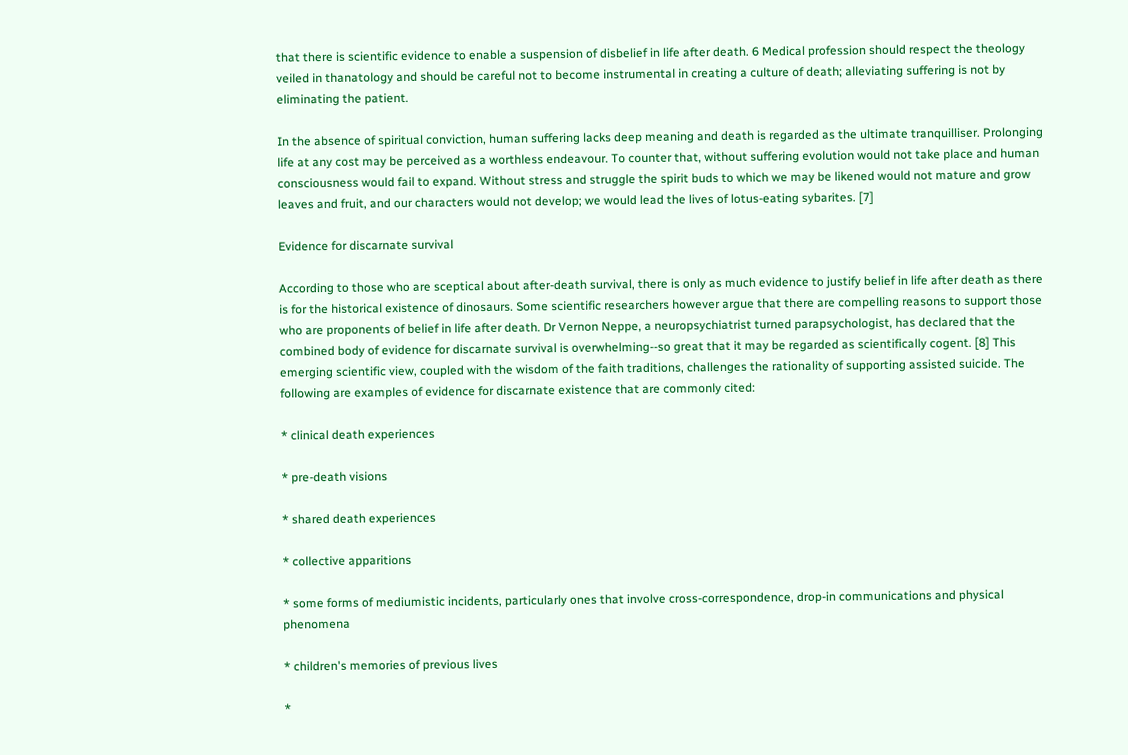that there is scientific evidence to enable a suspension of disbelief in life after death. 6 Medical profession should respect the theology veiled in thanatology and should be careful not to become instrumental in creating a culture of death; alleviating suffering is not by eliminating the patient.

In the absence of spiritual conviction, human suffering lacks deep meaning and death is regarded as the ultimate tranquilliser. Prolonging life at any cost may be perceived as a worthless endeavour. To counter that, without suffering evolution would not take place and human consciousness would fail to expand. Without stress and struggle the spirit buds to which we may be likened would not mature and grow leaves and fruit, and our characters would not develop; we would lead the lives of lotus-eating sybarites. [7]

Evidence for discarnate survival

According to those who are sceptical about after-death survival, there is only as much evidence to justify belief in life after death as there is for the historical existence of dinosaurs. Some scientific researchers however argue that there are compelling reasons to support those who are proponents of belief in life after death. Dr Vernon Neppe, a neuropsychiatrist turned parapsychologist, has declared that the combined body of evidence for discarnate survival is overwhelming--so great that it may be regarded as scientifically cogent. [8] This emerging scientific view, coupled with the wisdom of the faith traditions, challenges the rationality of supporting assisted suicide. The following are examples of evidence for discarnate existence that are commonly cited:

* clinical death experiences

* pre-death visions

* shared death experiences

* collective apparitions

* some forms of mediumistic incidents, particularly ones that involve cross-correspondence, drop-in communications and physical phenomena

* children's memories of previous lives

*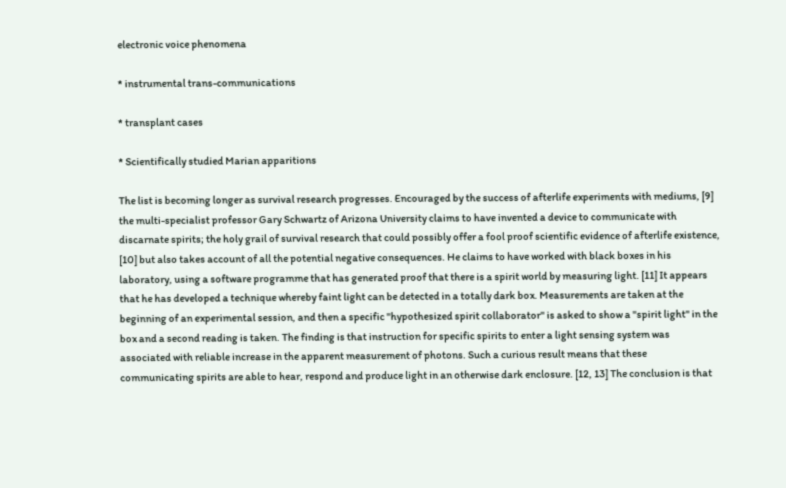electronic voice phenomena

* instrumental trans-communications

* transplant cases

* Scientifically studied Marian apparitions

The list is becoming longer as survival research progresses. Encouraged by the success of afterlife experiments with mediums, [9] the multi-specialist professor Gary Schwartz of Arizona University claims to have invented a device to communicate with discarnate spirits; the holy grail of survival research that could possibly offer a fool proof scientific evidence of afterlife existence, [10] but also takes account of all the potential negative consequences. He claims to have worked with black boxes in his laboratory, using a software programme that has generated proof that there is a spirit world by measuring light. [11] It appears that he has developed a technique whereby faint light can be detected in a totally dark box. Measurements are taken at the beginning of an experimental session, and then a specific "hypothesized spirit collaborator" is asked to show a "spirit light" in the box and a second reading is taken. The finding is that instruction for specific spirits to enter a light sensing system was associated with reliable increase in the apparent measurement of photons. Such a curious result means that these communicating spirits are able to hear, respond and produce light in an otherwise dark enclosure. [12, 13] The conclusion is that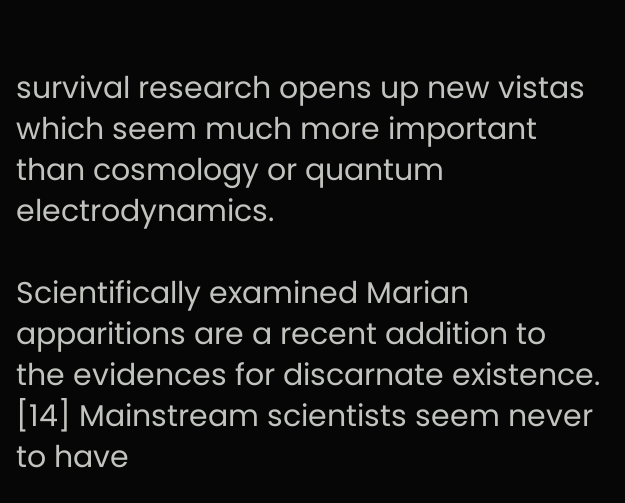survival research opens up new vistas which seem much more important than cosmology or quantum electrodynamics.

Scientifically examined Marian apparitions are a recent addition to the evidences for discarnate existence. [14] Mainstream scientists seem never to have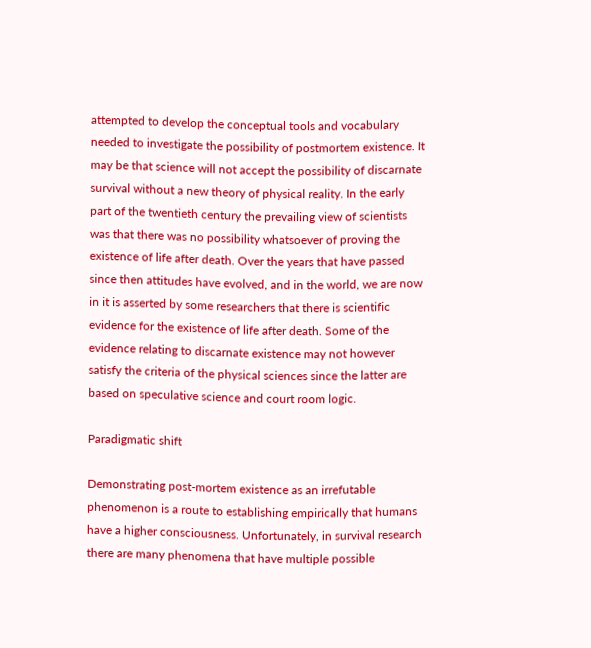attempted to develop the conceptual tools and vocabulary needed to investigate the possibility of postmortem existence. It may be that science will not accept the possibility of discarnate survival without a new theory of physical reality. In the early part of the twentieth century the prevailing view of scientists was that there was no possibility whatsoever of proving the existence of life after death. Over the years that have passed since then attitudes have evolved, and in the world, we are now in it is asserted by some researchers that there is scientific evidence for the existence of life after death. Some of the evidence relating to discarnate existence may not however satisfy the criteria of the physical sciences since the latter are based on speculative science and court room logic.

Paradigmatic shift

Demonstrating post-mortem existence as an irrefutable phenomenon is a route to establishing empirically that humans have a higher consciousness. Unfortunately, in survival research there are many phenomena that have multiple possible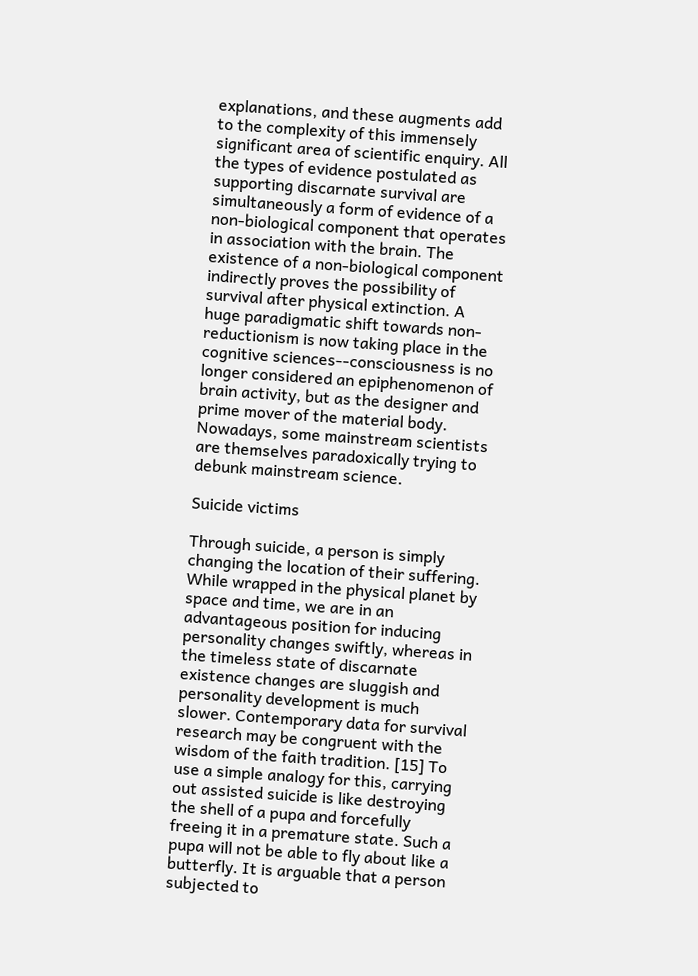explanations, and these augments add to the complexity of this immensely significant area of scientific enquiry. All the types of evidence postulated as supporting discarnate survival are simultaneously a form of evidence of a non-biological component that operates in association with the brain. The existence of a non-biological component indirectly proves the possibility of survival after physical extinction. A huge paradigmatic shift towards non-reductionism is now taking place in the cognitive sciences--consciousness is no longer considered an epiphenomenon of brain activity, but as the designer and prime mover of the material body. Nowadays, some mainstream scientists are themselves paradoxically trying to debunk mainstream science.

Suicide victims

Through suicide, a person is simply changing the location of their suffering. While wrapped in the physical planet by space and time, we are in an advantageous position for inducing personality changes swiftly, whereas in the timeless state of discarnate existence changes are sluggish and personality development is much slower. Contemporary data for survival research may be congruent with the wisdom of the faith tradition. [15] To use a simple analogy for this, carrying out assisted suicide is like destroying the shell of a pupa and forcefully freeing it in a premature state. Such a pupa will not be able to fly about like a butterfly. It is arguable that a person subjected to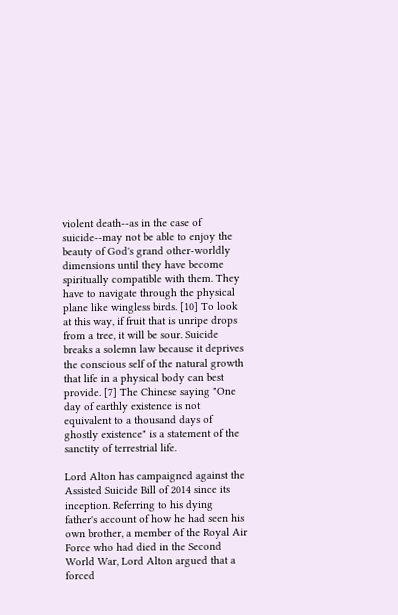violent death--as in the case of suicide--may not be able to enjoy the beauty of God's grand other-worldly dimensions until they have become spiritually compatible with them. They have to navigate through the physical plane like wingless birds. [10] To look at this way, if fruit that is unripe drops from a tree, it will be sour. Suicide breaks a solemn law because it deprives the conscious self of the natural growth that life in a physical body can best provide. [7] The Chinese saying "One day of earthly existence is not equivalent to a thousand days of ghostly existence" is a statement of the sanctity of terrestrial life.

Lord Alton has campaigned against the Assisted Suicide Bill of 2014 since its inception. Referring to his dying father's account of how he had seen his own brother, a member of the Royal Air Force who had died in the Second World War, Lord Alton argued that a forced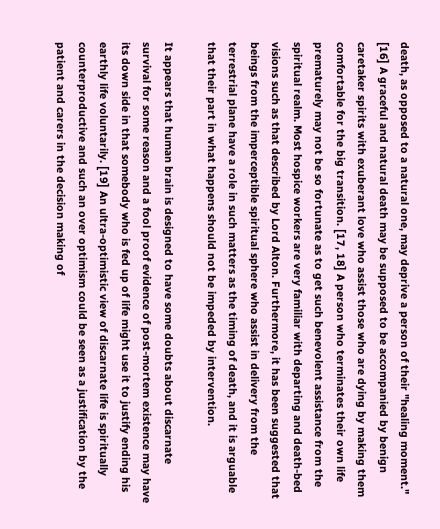death, as opposed to a natural one, may deprive a person of their "healing moment." [16] A graceful and natural death may be supposed to be accompanied by benign caretaker spirits with exuberant love who assist those who are dying by making them comfortable for the big transition. [17, 18] A person who terminates their own life prematurely may not be so fortunate as to get such benevolent assistance from the spiritual realm. Most hospice workers are very familiar with departing and death-bed visions such as that described by Lord Alton. Furthermore, it has been suggested that beings from the imperceptible spiritual sphere who assist in delivery from the terrestrial plane have a role in such matters as the timing of death, and it is arguable that their part in what happens should not be impeded by intervention.

It appears that human brain is designed to have some doubts about discarnate survival for some reason and a fool proof evidence of post-mortem existence may have its down side in that somebody who is fed up of life might use it to justify ending his earthly life voluntarily. [19] An ultra-optimistic view of discarnate life is spiritually counterproductive and such an over optimism could be seen as a justification by the patient and carers in the decision making of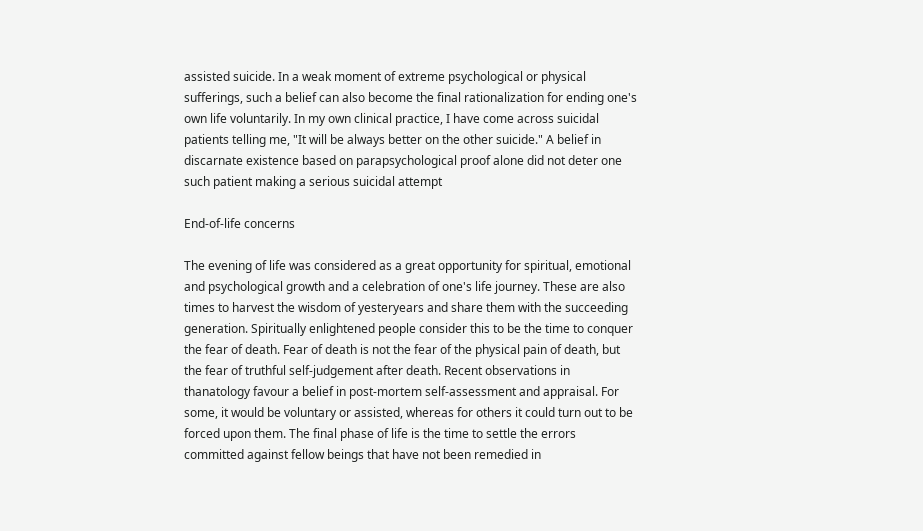assisted suicide. In a weak moment of extreme psychological or physical sufferings, such a belief can also become the final rationalization for ending one's own life voluntarily. In my own clinical practice, I have come across suicidal patients telling me, "It will be always better on the other suicide." A belief in discarnate existence based on parapsychological proof alone did not deter one such patient making a serious suicidal attempt

End-of-life concerns

The evening of life was considered as a great opportunity for spiritual, emotional and psychological growth and a celebration of one's life journey. These are also times to harvest the wisdom of yesteryears and share them with the succeeding generation. Spiritually enlightened people consider this to be the time to conquer the fear of death. Fear of death is not the fear of the physical pain of death, but the fear of truthful self-judgement after death. Recent observations in thanatology favour a belief in post-mortem self-assessment and appraisal. For some, it would be voluntary or assisted, whereas for others it could turn out to be forced upon them. The final phase of life is the time to settle the errors committed against fellow beings that have not been remedied in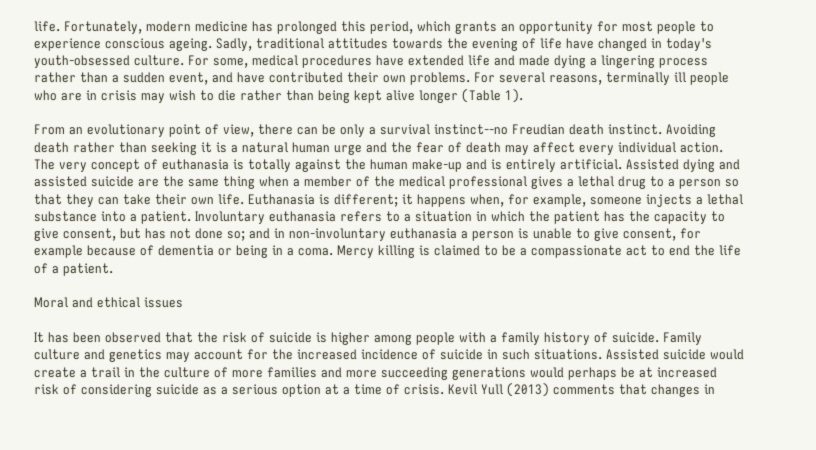life. Fortunately, modern medicine has prolonged this period, which grants an opportunity for most people to experience conscious ageing. Sadly, traditional attitudes towards the evening of life have changed in today's youth-obsessed culture. For some, medical procedures have extended life and made dying a lingering process rather than a sudden event, and have contributed their own problems. For several reasons, terminally ill people who are in crisis may wish to die rather than being kept alive longer (Table 1).

From an evolutionary point of view, there can be only a survival instinct--no Freudian death instinct. Avoiding death rather than seeking it is a natural human urge and the fear of death may affect every individual action. The very concept of euthanasia is totally against the human make-up and is entirely artificial. Assisted dying and assisted suicide are the same thing when a member of the medical professional gives a lethal drug to a person so that they can take their own life. Euthanasia is different; it happens when, for example, someone injects a lethal substance into a patient. Involuntary euthanasia refers to a situation in which the patient has the capacity to give consent, but has not done so; and in non-involuntary euthanasia a person is unable to give consent, for example because of dementia or being in a coma. Mercy killing is claimed to be a compassionate act to end the life of a patient.

Moral and ethical issues

It has been observed that the risk of suicide is higher among people with a family history of suicide. Family culture and genetics may account for the increased incidence of suicide in such situations. Assisted suicide would create a trail in the culture of more families and more succeeding generations would perhaps be at increased risk of considering suicide as a serious option at a time of crisis. Kevil Yull (2013) comments that changes in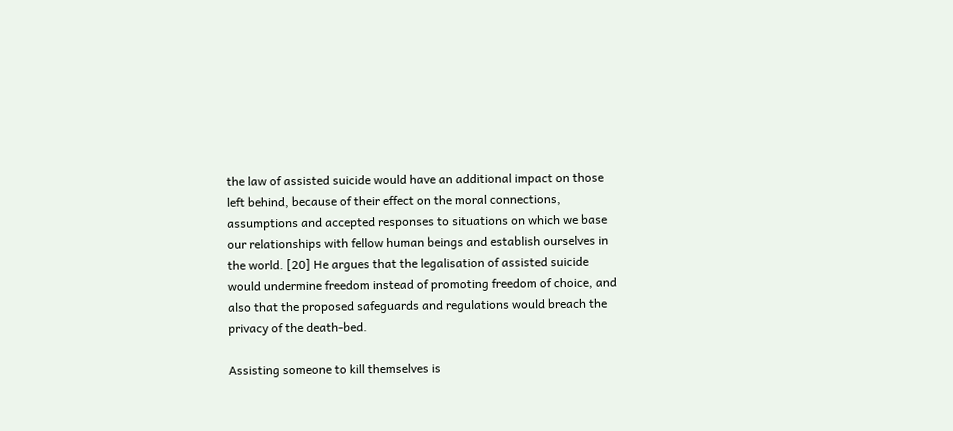the law of assisted suicide would have an additional impact on those left behind, because of their effect on the moral connections, assumptions and accepted responses to situations on which we base our relationships with fellow human beings and establish ourselves in the world. [20] He argues that the legalisation of assisted suicide would undermine freedom instead of promoting freedom of choice, and also that the proposed safeguards and regulations would breach the privacy of the death-bed.

Assisting someone to kill themselves is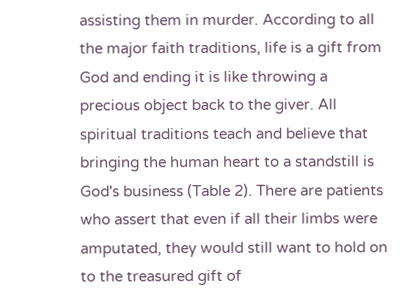assisting them in murder. According to all the major faith traditions, life is a gift from God and ending it is like throwing a precious object back to the giver. All spiritual traditions teach and believe that bringing the human heart to a standstill is God's business (Table 2). There are patients who assert that even if all their limbs were amputated, they would still want to hold on to the treasured gift of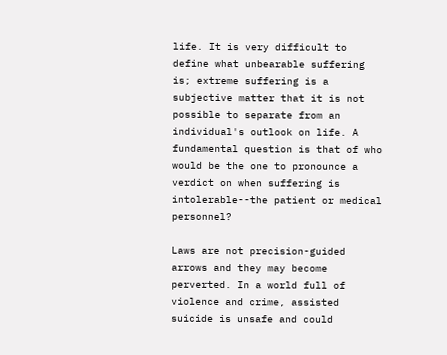life. It is very difficult to define what unbearable suffering is; extreme suffering is a subjective matter that it is not possible to separate from an individual's outlook on life. A fundamental question is that of who would be the one to pronounce a verdict on when suffering is intolerable--the patient or medical personnel?

Laws are not precision-guided arrows and they may become perverted. In a world full of violence and crime, assisted suicide is unsafe and could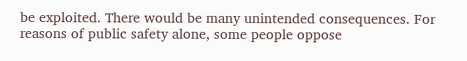be exploited. There would be many unintended consequences. For reasons of public safety alone, some people oppose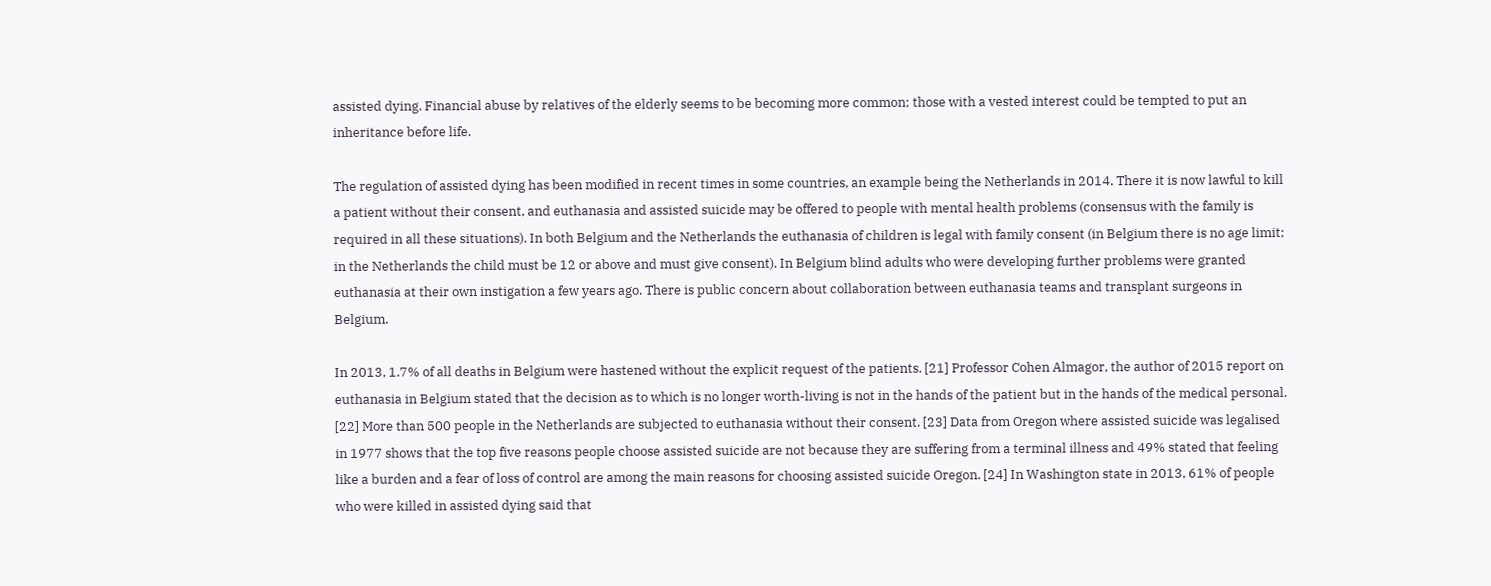assisted dying. Financial abuse by relatives of the elderly seems to be becoming more common; those with a vested interest could be tempted to put an inheritance before life.

The regulation of assisted dying has been modified in recent times in some countries, an example being the Netherlands in 2014. There it is now lawful to kill a patient without their consent, and euthanasia and assisted suicide may be offered to people with mental health problems (consensus with the family is required in all these situations). In both Belgium and the Netherlands the euthanasia of children is legal with family consent (in Belgium there is no age limit; in the Netherlands the child must be 12 or above and must give consent). In Belgium blind adults who were developing further problems were granted euthanasia at their own instigation a few years ago. There is public concern about collaboration between euthanasia teams and transplant surgeons in Belgium.

In 2013, 1.7% of all deaths in Belgium were hastened without the explicit request of the patients. [21] Professor Cohen Almagor, the author of 2015 report on euthanasia in Belgium stated that the decision as to which is no longer worth-living is not in the hands of the patient but in the hands of the medical personal. [22] More than 500 people in the Netherlands are subjected to euthanasia without their consent. [23] Data from Oregon where assisted suicide was legalised in 1977 shows that the top five reasons people choose assisted suicide are not because they are suffering from a terminal illness and 49% stated that feeling like a burden and a fear of loss of control are among the main reasons for choosing assisted suicide Oregon. [24] In Washington state in 2013, 61% of people who were killed in assisted dying said that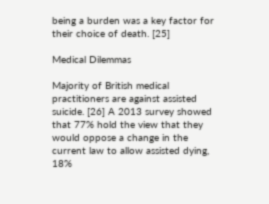being a burden was a key factor for their choice of death. [25]

Medical Dilemmas

Majority of British medical practitioners are against assisted suicide. [26] A 2013 survey showed that 77% hold the view that they would oppose a change in the current law to allow assisted dying, 18%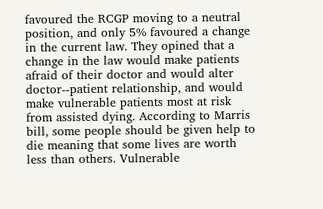favoured the RCGP moving to a neutral position, and only 5% favoured a change in the current law. They opined that a change in the law would make patients afraid of their doctor and would alter doctor--patient relationship, and would make vulnerable patients most at risk from assisted dying. According to Marris bill, some people should be given help to die meaning that some lives are worth less than others. Vulnerable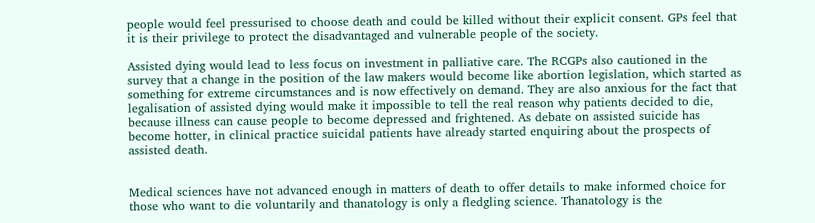people would feel pressurised to choose death and could be killed without their explicit consent. GPs feel that it is their privilege to protect the disadvantaged and vulnerable people of the society.

Assisted dying would lead to less focus on investment in palliative care. The RCGPs also cautioned in the survey that a change in the position of the law makers would become like abortion legislation, which started as something for extreme circumstances and is now effectively on demand. They are also anxious for the fact that legalisation of assisted dying would make it impossible to tell the real reason why patients decided to die, because illness can cause people to become depressed and frightened. As debate on assisted suicide has become hotter, in clinical practice suicidal patients have already started enquiring about the prospects of assisted death.


Medical sciences have not advanced enough in matters of death to offer details to make informed choice for those who want to die voluntarily and thanatology is only a fledgling science. Thanatology is the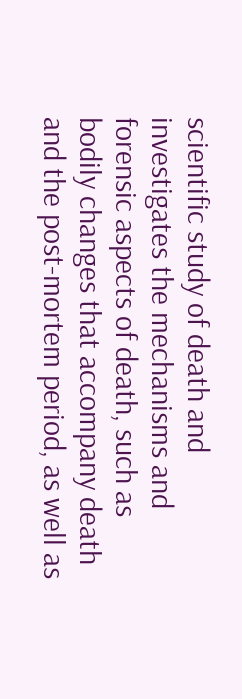scientific study of death and investigates the mechanisms and forensic aspects of death, such as bodily changes that accompany death and the post-mortem period, as well as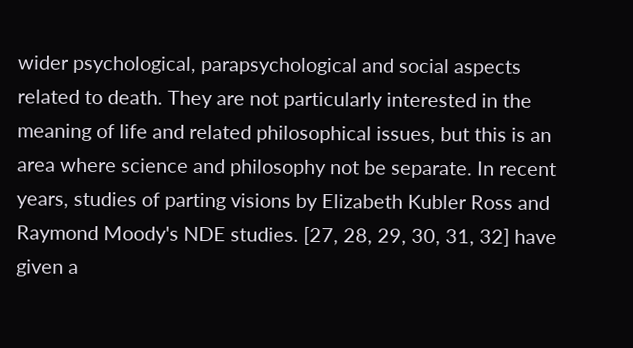wider psychological, parapsychological and social aspects related to death. They are not particularly interested in the meaning of life and related philosophical issues, but this is an area where science and philosophy not be separate. In recent years, studies of parting visions by Elizabeth Kubler Ross and Raymond Moody's NDE studies. [27, 28, 29, 30, 31, 32] have given a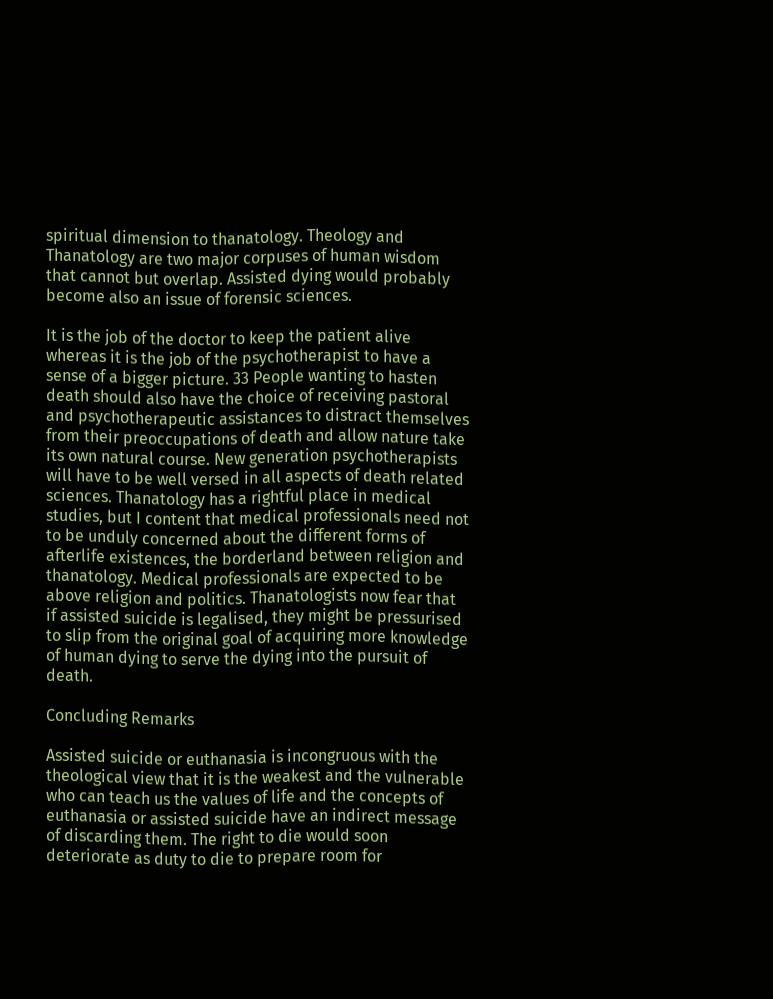spiritual dimension to thanatology. Theology and Thanatology are two major corpuses of human wisdom that cannot but overlap. Assisted dying would probably become also an issue of forensic sciences.

It is the job of the doctor to keep the patient alive whereas it is the job of the psychotherapist to have a sense of a bigger picture. 33 People wanting to hasten death should also have the choice of receiving pastoral and psychotherapeutic assistances to distract themselves from their preoccupations of death and allow nature take its own natural course. New generation psychotherapists will have to be well versed in all aspects of death related sciences. Thanatology has a rightful place in medical studies, but I content that medical professionals need not to be unduly concerned about the different forms of afterlife existences, the borderland between religion and thanatology. Medical professionals are expected to be above religion and politics. Thanatologists now fear that if assisted suicide is legalised, they might be pressurised to slip from the original goal of acquiring more knowledge of human dying to serve the dying into the pursuit of death.

Concluding Remarks

Assisted suicide or euthanasia is incongruous with the theological view that it is the weakest and the vulnerable who can teach us the values of life and the concepts of euthanasia or assisted suicide have an indirect message of discarding them. The right to die would soon deteriorate as duty to die to prepare room for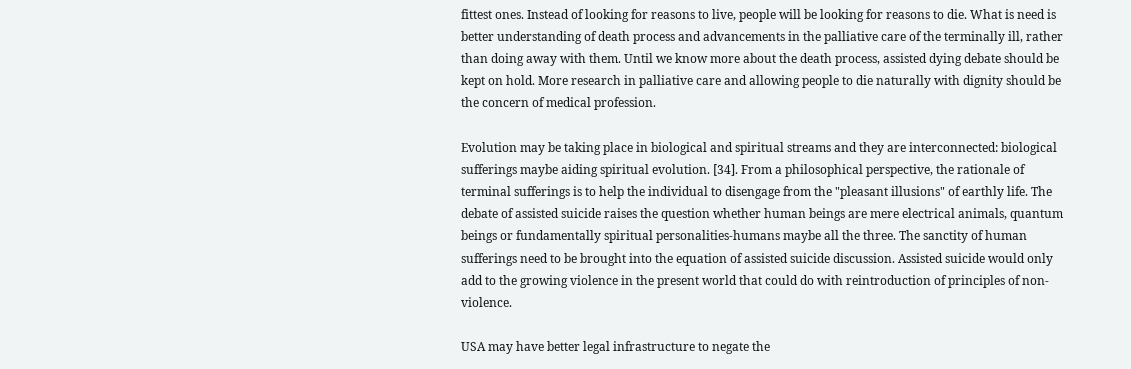fittest ones. Instead of looking for reasons to live, people will be looking for reasons to die. What is need is better understanding of death process and advancements in the palliative care of the terminally ill, rather than doing away with them. Until we know more about the death process, assisted dying debate should be kept on hold. More research in palliative care and allowing people to die naturally with dignity should be the concern of medical profession.

Evolution may be taking place in biological and spiritual streams and they are interconnected: biological sufferings maybe aiding spiritual evolution. [34]. From a philosophical perspective, the rationale of terminal sufferings is to help the individual to disengage from the "pleasant illusions" of earthly life. The debate of assisted suicide raises the question whether human beings are mere electrical animals, quantum beings or fundamentally spiritual personalities-humans maybe all the three. The sanctity of human sufferings need to be brought into the equation of assisted suicide discussion. Assisted suicide would only add to the growing violence in the present world that could do with reintroduction of principles of non-violence.

USA may have better legal infrastructure to negate the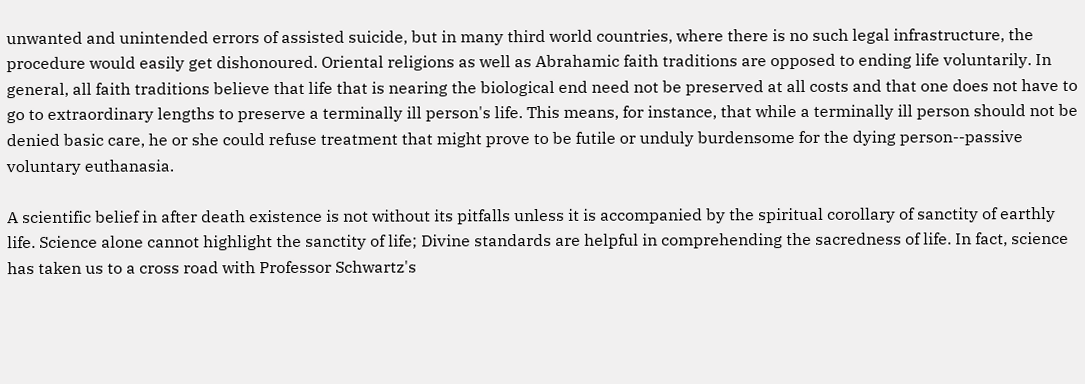unwanted and unintended errors of assisted suicide, but in many third world countries, where there is no such legal infrastructure, the procedure would easily get dishonoured. Oriental religions as well as Abrahamic faith traditions are opposed to ending life voluntarily. In general, all faith traditions believe that life that is nearing the biological end need not be preserved at all costs and that one does not have to go to extraordinary lengths to preserve a terminally ill person's life. This means, for instance, that while a terminally ill person should not be denied basic care, he or she could refuse treatment that might prove to be futile or unduly burdensome for the dying person--passive voluntary euthanasia.

A scientific belief in after death existence is not without its pitfalls unless it is accompanied by the spiritual corollary of sanctity of earthly life. Science alone cannot highlight the sanctity of life; Divine standards are helpful in comprehending the sacredness of life. In fact, science has taken us to a cross road with Professor Schwartz's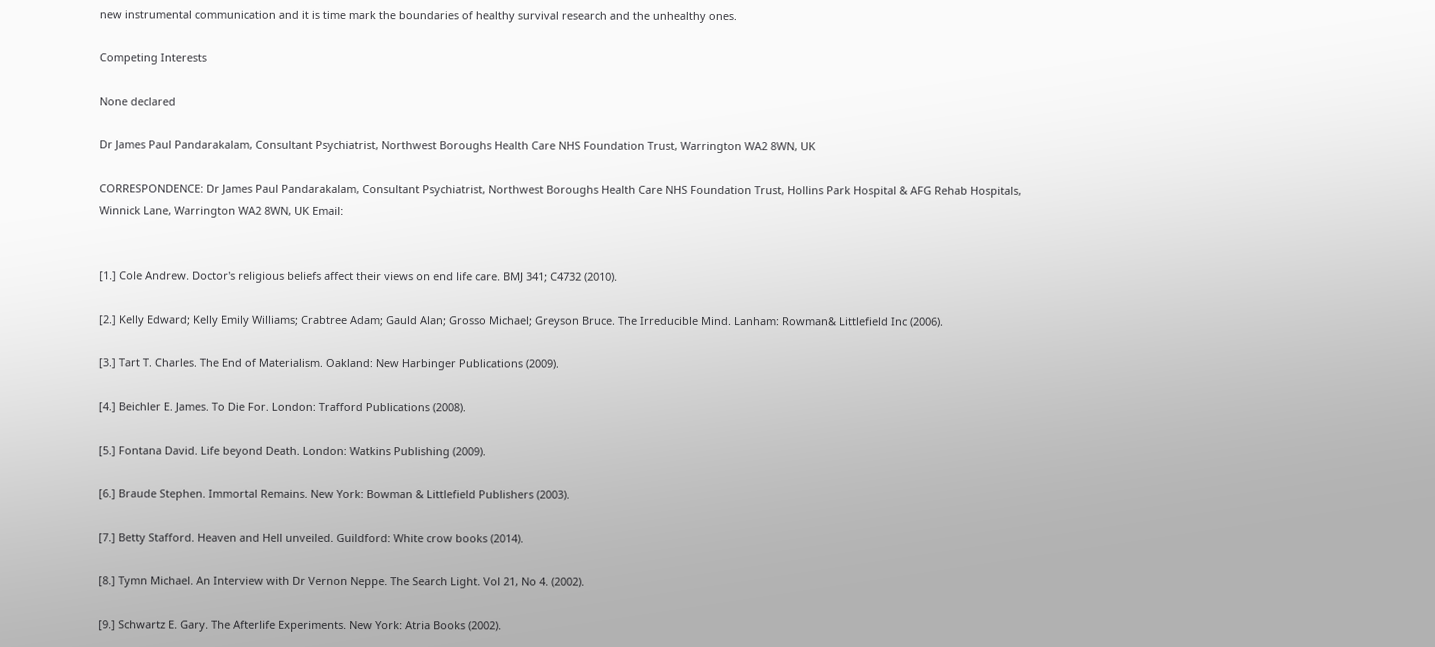new instrumental communication and it is time mark the boundaries of healthy survival research and the unhealthy ones.

Competing Interests

None declared

Dr James Paul Pandarakalam, Consultant Psychiatrist, Northwest Boroughs Health Care NHS Foundation Trust, Warrington WA2 8WN, UK

CORRESPONDENCE: Dr James Paul Pandarakalam, Consultant Psychiatrist, Northwest Boroughs Health Care NHS Foundation Trust, Hollins Park Hospital & AFG Rehab Hospitals, Winnick Lane, Warrington WA2 8WN, UK Email:


[1.] Cole Andrew. Doctor's religious beliefs affect their views on end life care. BMJ 341; C4732 (2010).

[2.] Kelly Edward; Kelly Emily Williams; Crabtree Adam; Gauld Alan; Grosso Michael; Greyson Bruce. The Irreducible Mind. Lanham: Rowman& Littlefield Inc (2006).

[3.] Tart T. Charles. The End of Materialism. Oakland: New Harbinger Publications (2009).

[4.] Beichler E. James. To Die For. London: Trafford Publications (2008).

[5.] Fontana David. Life beyond Death. London: Watkins Publishing (2009).

[6.] Braude Stephen. Immortal Remains. New York: Bowman & Littlefield Publishers (2003).

[7.] Betty Stafford. Heaven and Hell unveiled. Guildford: White crow books (2014).

[8.] Tymn Michael. An Interview with Dr Vernon Neppe. The Search Light. Vol 21, No 4. (2002).

[9.] Schwartz E. Gary. The Afterlife Experiments. New York: Atria Books (2002).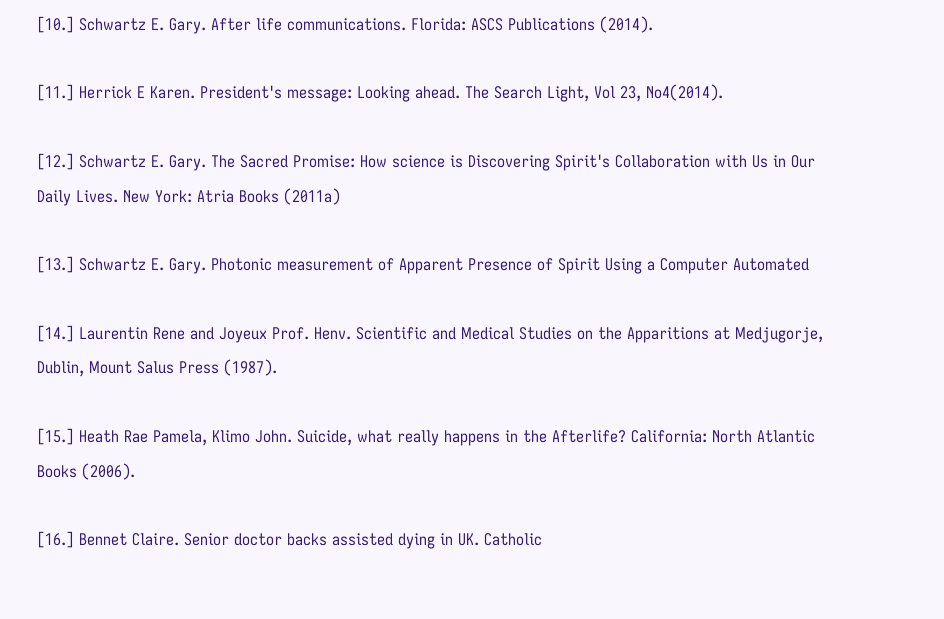[10.] Schwartz E. Gary. After life communications. Florida: ASCS Publications (2014).

[11.] Herrick E Karen. President's message: Looking ahead. The Search Light, Vol 23, No4(2014).

[12.] Schwartz E. Gary. The Sacred Promise: How science is Discovering Spirit's Collaboration with Us in Our Daily Lives. New York: Atria Books (2011a)

[13.] Schwartz E. Gary. Photonic measurement of Apparent Presence of Spirit Using a Computer Automated

[14.] Laurentin Rene and Joyeux Prof. Henv. Scientific and Medical Studies on the Apparitions at Medjugorje, Dublin, Mount Salus Press (1987).

[15.] Heath Rae Pamela, Klimo John. Suicide, what really happens in the Afterlife? California: North Atlantic Books (2006).

[16.] Bennet Claire. Senior doctor backs assisted dying in UK. Catholic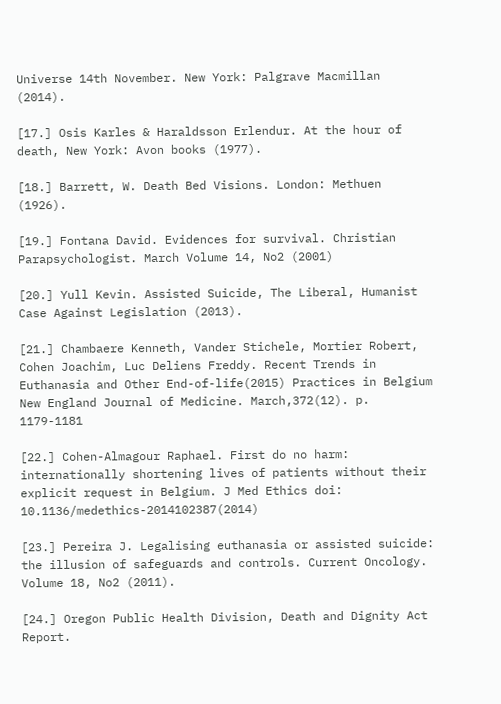Universe 14th November. New York: Palgrave Macmillan (2014).

[17.] Osis Karles & Haraldsson Erlendur. At the hour of death, New York: Avon books (1977).

[18.] Barrett, W. Death Bed Visions. London: Methuen (1926).

[19.] Fontana David. Evidences for survival. Christian Parapsychologist. March Volume 14, No2 (2001)

[20.] Yull Kevin. Assisted Suicide, The Liberal, Humanist Case Against Legislation (2013).

[21.] Chambaere Kenneth, Vander Stichele, Mortier Robert, Cohen Joachim, Luc Deliens Freddy. Recent Trends in Euthanasia and Other End-of-life(2015) Practices in Belgium New England Journal of Medicine. March,372(12). p. 1179-1181

[22.] Cohen-Almagour Raphael. First do no harm: internationally shortening lives of patients without their explicit request in Belgium. J Med Ethics doi: 10.1136/medethics-2014102387(2014)

[23.] Pereira J. Legalising euthanasia or assisted suicide: the illusion of safeguards and controls. Current Oncology. Volume 18, No2 (2011).

[24.] Oregon Public Health Division, Death and Dignity Act Report.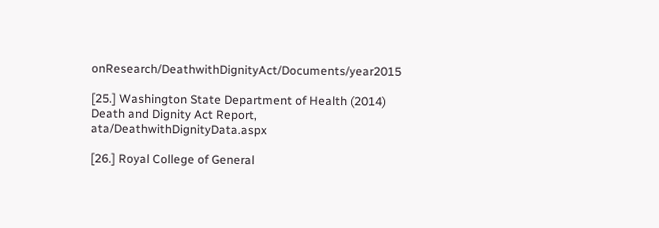onResearch/DeathwithDignityAct/Documents/year2015

[25.] Washington State Department of Health (2014) Death and Dignity Act Report, ata/DeathwithDignityData.aspx

[26.] Royal College of General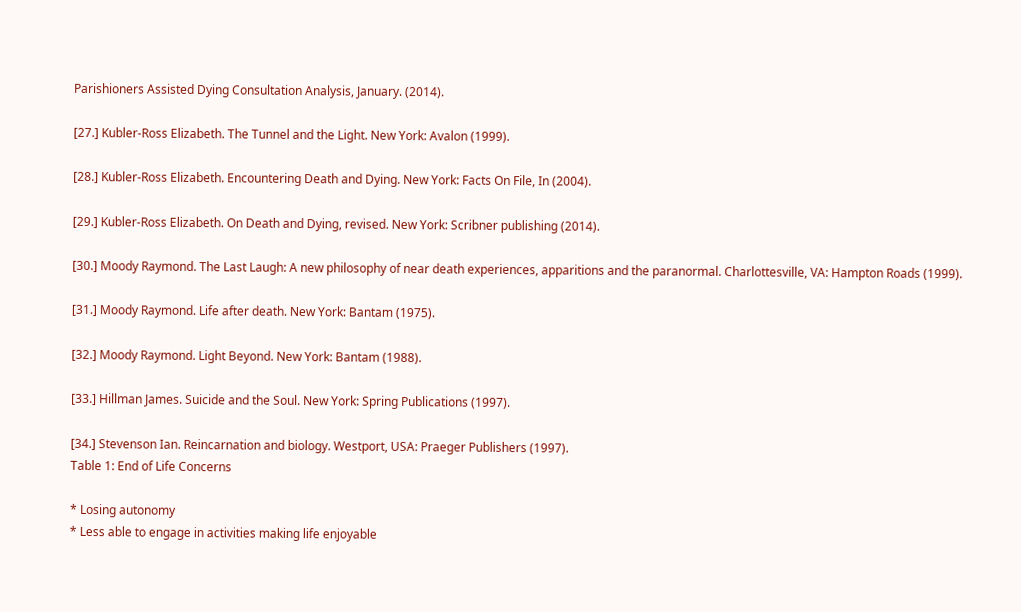Parishioners Assisted Dying Consultation Analysis, January. (2014).

[27.] Kubler-Ross Elizabeth. The Tunnel and the Light. New York: Avalon (1999).

[28.] Kubler-Ross Elizabeth. Encountering Death and Dying. New York: Facts On File, In (2004).

[29.] Kubler-Ross Elizabeth. On Death and Dying, revised. New York: Scribner publishing (2014).

[30.] Moody Raymond. The Last Laugh: A new philosophy of near death experiences, apparitions and the paranormal. Charlottesville, VA: Hampton Roads (1999).

[31.] Moody Raymond. Life after death. New York: Bantam (1975).

[32.] Moody Raymond. Light Beyond. New York: Bantam (1988).

[33.] Hillman James. Suicide and the Soul. New York: Spring Publications (1997).

[34.] Stevenson Ian. Reincarnation and biology. Westport, USA: Praeger Publishers (1997).
Table 1: End of Life Concerns

* Losing autonomy
* Less able to engage in activities making life enjoyable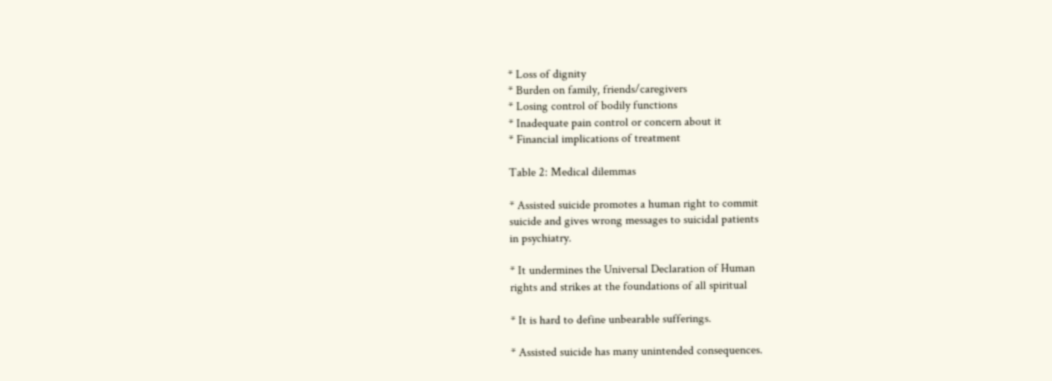* Loss of dignity
* Burden on family, friends/caregivers
* Losing control of bodily functions
* Inadequate pain control or concern about it
* Financial implications of treatment

Table 2: Medical dilemmas

* Assisted suicide promotes a human right to commit
suicide and gives wrong messages to suicidal patients
in psychiatry.

* It undermines the Universal Declaration of Human
rights and strikes at the foundations of all spiritual

* It is hard to define unbearable sufferings.

* Assisted suicide has many unintended consequences.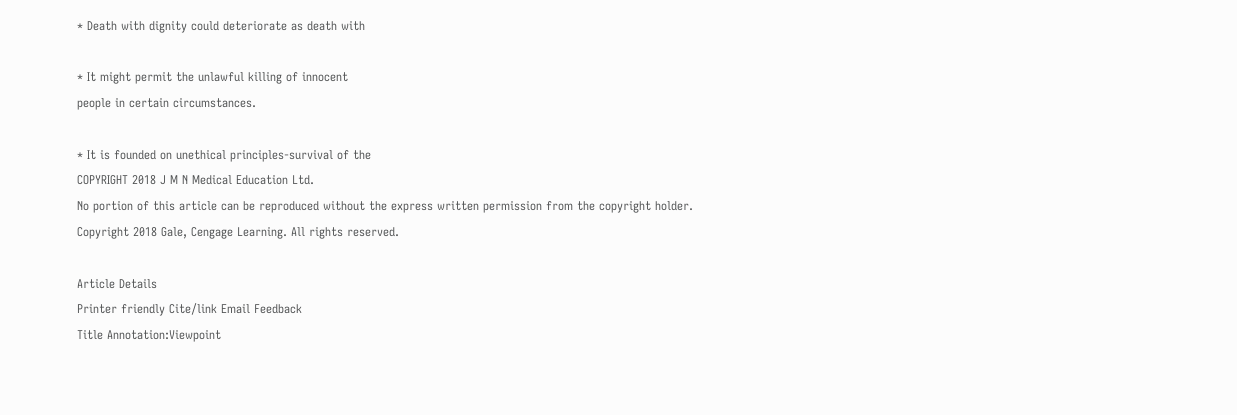* Death with dignity could deteriorate as death with

* It might permit the unlawful killing of innocent
people in certain circumstances.

* It is founded on unethical principles-survival of the
COPYRIGHT 2018 J M N Medical Education Ltd.
No portion of this article can be reproduced without the express written permission from the copyright holder.
Copyright 2018 Gale, Cengage Learning. All rights reserved.

Article Details
Printer friendly Cite/link Email Feedback
Title Annotation:Viewpoint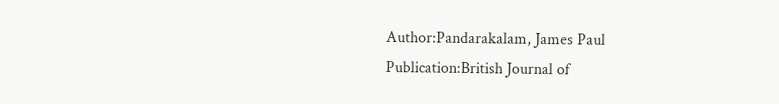Author:Pandarakalam, James Paul
Publication:British Journal of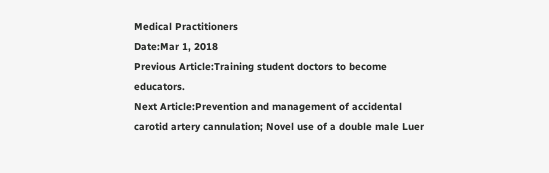Medical Practitioners
Date:Mar 1, 2018
Previous Article:Training student doctors to become educators.
Next Article:Prevention and management of accidental carotid artery cannulation; Novel use of a double male Luer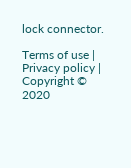lock connector.

Terms of use | Privacy policy | Copyright © 2020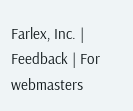Farlex, Inc. | Feedback | For webmasters